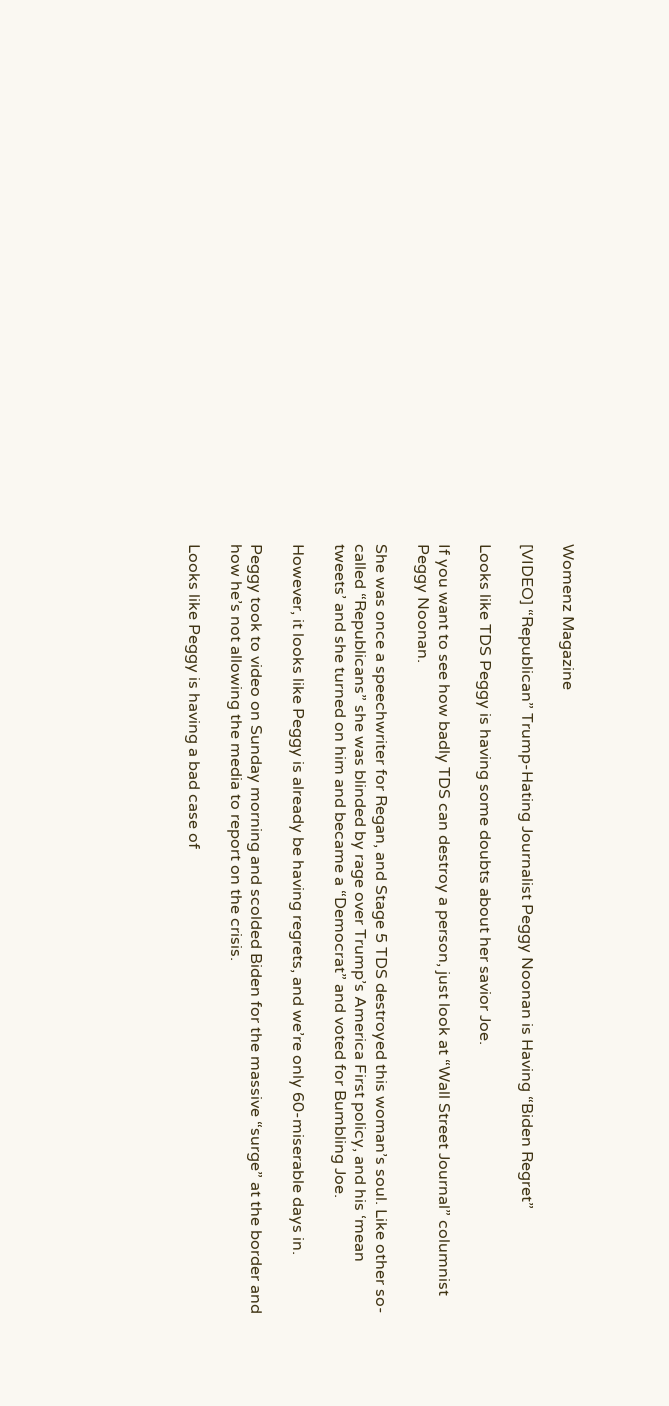Womenz Magazine

[VIDEO] “Republican” Trump-Hating Journalist Peggy Noonan is Having “Biden Regret”

Looks like TDS Peggy is having some doubts about her savior Joe.

If you want to see how badly TDS can destroy a person, just look at “Wall Street Journal” columnist Peggy Noonan.

She was once a speechwriter for Regan, and Stage 5 TDS destroyed this woman’s soul. Like other so-called “Republicans” she was blinded by rage over Trump’s America First policy, and his ‘mean tweets’ and she turned on him and became a “Democrat” and voted for Bumbling Joe.

However, it looks like Peggy is already be having regrets, and we’re only 60-miserable days in.

Peggy took to video on Sunday morning and scolded Biden for the massive “surge” at the border and how he’s not allowing the media to report on the crisis.

Looks like Peggy is having a bad case of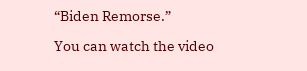“Biden Remorse.”

You can watch the video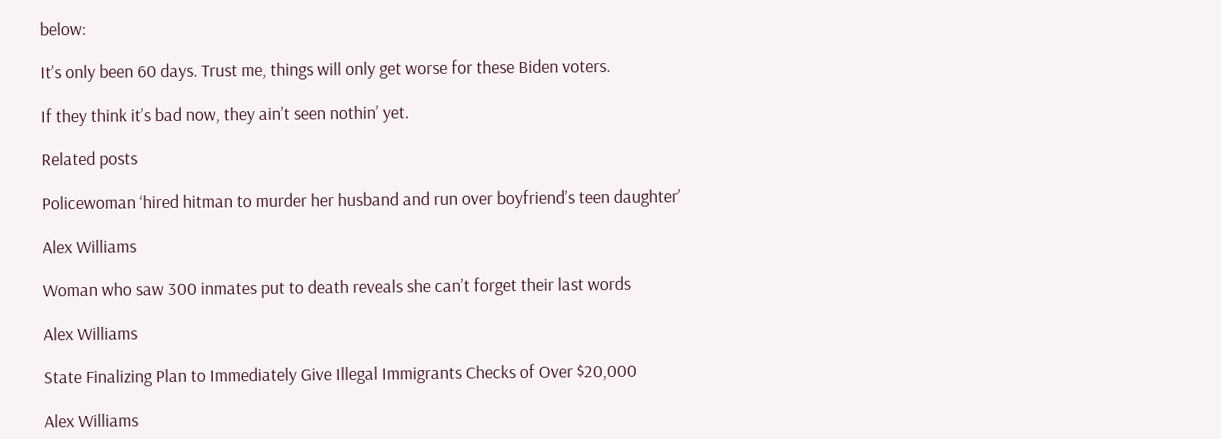below:

It’s only been 60 days. Trust me, things will only get worse for these Biden voters.

If they think it’s bad now, they ain’t seen nothin’ yet.

Related posts

Policewoman ‘hired hitman to murder her husband and run over boyfriend’s teen daughter’

Alex Williams

Woman who saw 300 inmates put to death reveals she can’t forget their last words

Alex Williams

State Finalizing Plan to Immediately Give Illegal Immigrants Checks of Over $20,000

Alex Williams